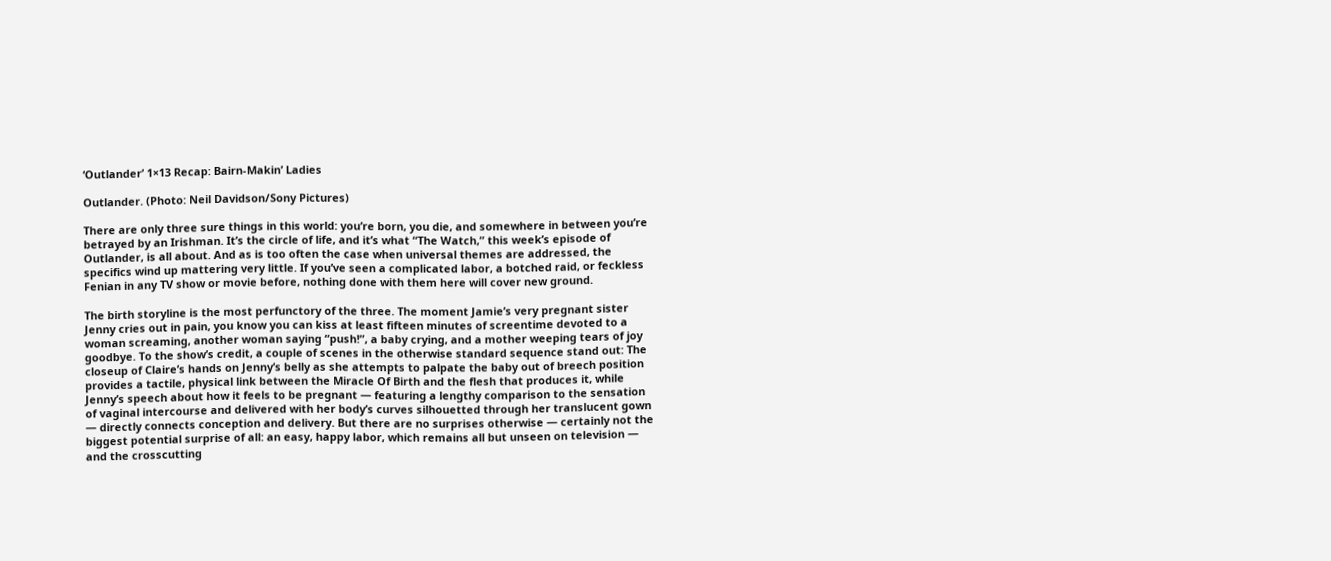‘Outlander’ 1×13 Recap: Bairn-Makin’ Ladies

Outlander. (Photo: Neil Davidson/Sony Pictures)

There are only three sure things in this world: you’re born, you die, and somewhere in between you’re betrayed by an Irishman. It’s the circle of life, and it’s what “The Watch,” this week’s episode of Outlander, is all about. And as is too often the case when universal themes are addressed, the specifics wind up mattering very little. If you’ve seen a complicated labor, a botched raid, or feckless Fenian in any TV show or movie before, nothing done with them here will cover new ground.

The birth storyline is the most perfunctory of the three. The moment Jamie’s very pregnant sister Jenny cries out in pain, you know you can kiss at least fifteen minutes of screentime devoted to a woman screaming, another woman saying “push!”, a baby crying, and a mother weeping tears of joy goodbye. To the show’s credit, a couple of scenes in the otherwise standard sequence stand out: The closeup of Claire’s hands on Jenny’s belly as she attempts to palpate the baby out of breech position provides a tactile, physical link between the Miracle Of Birth and the flesh that produces it, while Jenny’s speech about how it feels to be pregnant — featuring a lengthy comparison to the sensation of vaginal intercourse and delivered with her body’s curves silhouetted through her translucent gown — directly connects conception and delivery. But there are no surprises otherwise — certainly not the biggest potential surprise of all: an easy, happy labor, which remains all but unseen on television — and the crosscutting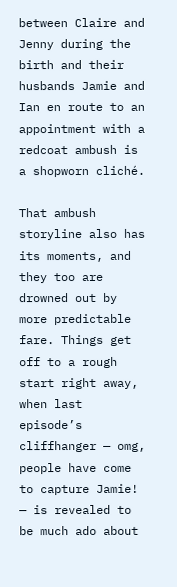between Claire and Jenny during the birth and their husbands Jamie and Ian en route to an appointment with a redcoat ambush is a shopworn cliché.

That ambush storyline also has its moments, and they too are drowned out by more predictable fare. Things get off to a rough start right away, when last episode’s cliffhanger — omg, people have come to capture Jamie! — is revealed to be much ado about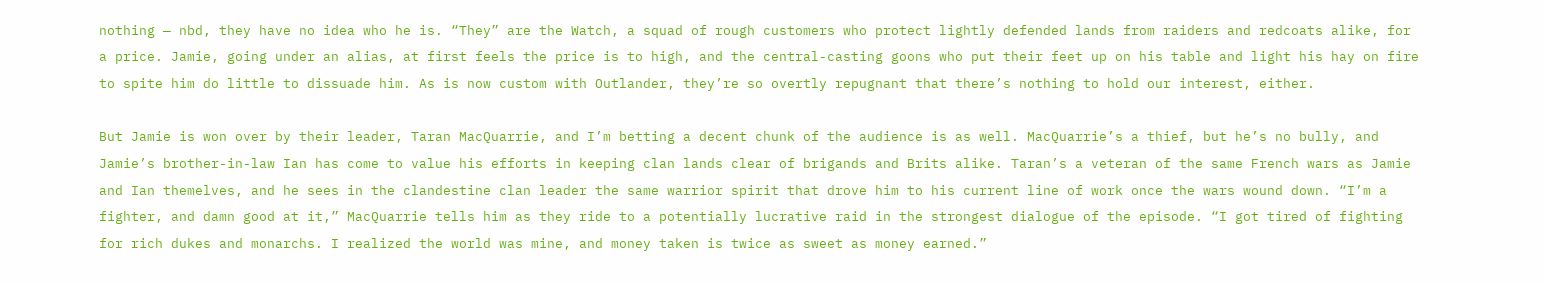nothing — nbd, they have no idea who he is. “They” are the Watch, a squad of rough customers who protect lightly defended lands from raiders and redcoats alike, for a price. Jamie, going under an alias, at first feels the price is to high, and the central-casting goons who put their feet up on his table and light his hay on fire to spite him do little to dissuade him. As is now custom with Outlander, they’re so overtly repugnant that there’s nothing to hold our interest, either.

But Jamie is won over by their leader, Taran MacQuarrie, and I’m betting a decent chunk of the audience is as well. MacQuarrie’s a thief, but he’s no bully, and Jamie’s brother-in-law Ian has come to value his efforts in keeping clan lands clear of brigands and Brits alike. Taran’s a veteran of the same French wars as Jamie and Ian themelves, and he sees in the clandestine clan leader the same warrior spirit that drove him to his current line of work once the wars wound down. “I’m a fighter, and damn good at it,” MacQuarrie tells him as they ride to a potentially lucrative raid in the strongest dialogue of the episode. “I got tired of fighting for rich dukes and monarchs. I realized the world was mine, and money taken is twice as sweet as money earned.”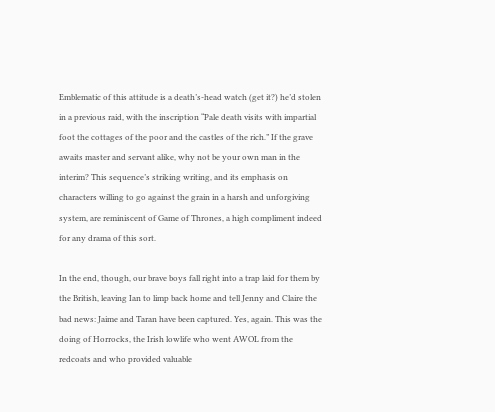Emblematic of this attitude is a death’s-head watch (get it?) he’d stolen in a previous raid, with the inscription “Pale death visits with impartial foot the cottages of the poor and the castles of the rich.” If the grave awaits master and servant alike, why not be your own man in the interim? This sequence’s striking writing, and its emphasis on characters willing to go against the grain in a harsh and unforgiving system, are reminiscent of Game of Thrones, a high compliment indeed for any drama of this sort.

In the end, though, our brave boys fall right into a trap laid for them by the British, leaving Ian to limp back home and tell Jenny and Claire the bad news: Jaime and Taran have been captured. Yes, again. This was the doing of Horrocks, the Irish lowlife who went AWOL from the redcoats and who provided valuable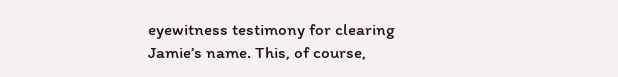eyewitness testimony for clearing Jamie’s name. This, of course,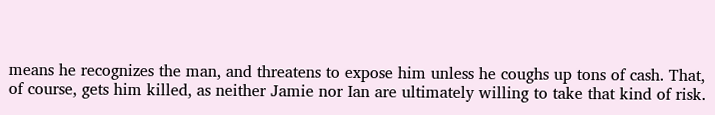means he recognizes the man, and threatens to expose him unless he coughs up tons of cash. That, of course, gets him killed, as neither Jamie nor Ian are ultimately willing to take that kind of risk.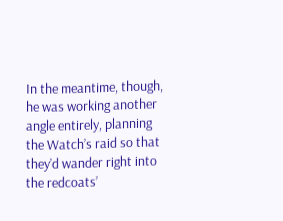In the meantime, though, he was working another angle entirely, planning the Watch’s raid so that they’d wander right into the redcoats’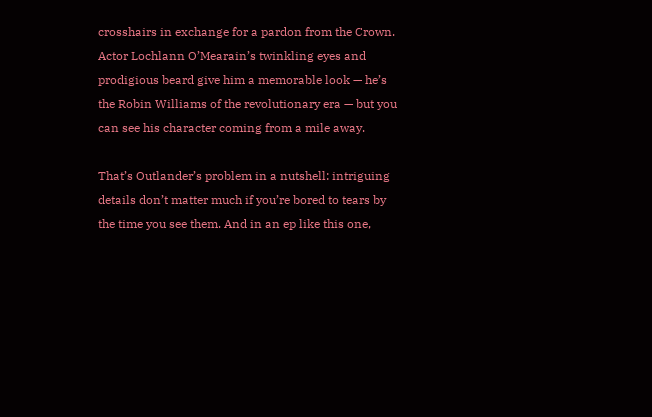crosshairs in exchange for a pardon from the Crown. Actor Lochlann O’Mearain’s twinkling eyes and prodigious beard give him a memorable look — he’s the Robin Williams of the revolutionary era — but you can see his character coming from a mile away.

That’s Outlander’s problem in a nutshell: intriguing details don’t matter much if you’re bored to tears by the time you see them. And in an ep like this one,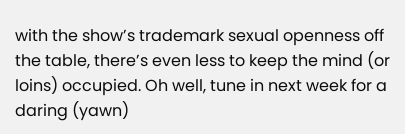with the show’s trademark sexual openness off the table, there’s even less to keep the mind (or loins) occupied. Oh well, tune in next week for a daring (yawn)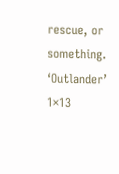rescue, or something. ‘Outlander’ 1×13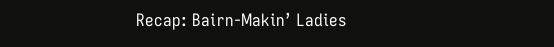Recap: Bairn-Makin’ Ladies